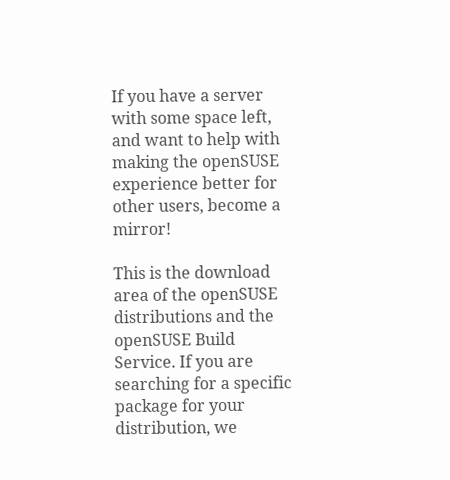If you have a server with some space left, and want to help with making the openSUSE experience better for other users, become a mirror!

This is the download area of the openSUSE distributions and the openSUSE Build Service. If you are searching for a specific package for your distribution, we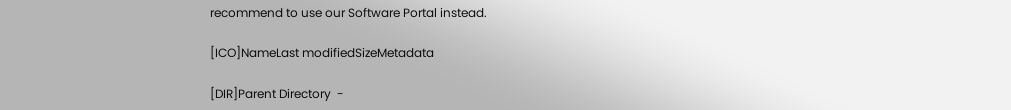recommend to use our Software Portal instead.

[ICO]NameLast modifiedSizeMetadata

[DIR]Parent Directory  -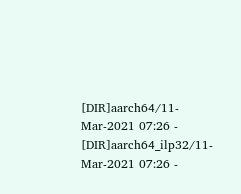[DIR]aarch64/11-Mar-2021 07:26 -
[DIR]aarch64_ilp32/11-Mar-2021 07:26 -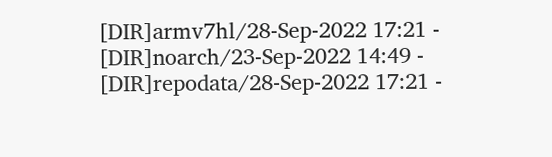[DIR]armv7hl/28-Sep-2022 17:21 -
[DIR]noarch/23-Sep-2022 14:49 -
[DIR]repodata/28-Sep-2022 17:21 -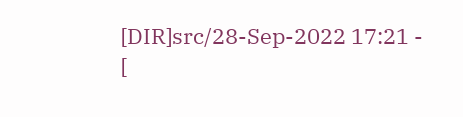[DIR]src/28-Sep-2022 17:21 -
[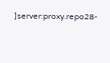]server:proxy.repo28-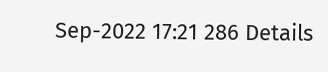Sep-2022 17:21 286 Details